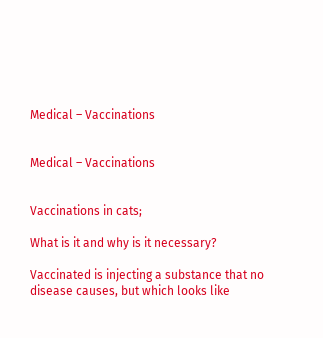Medical – Vaccinations


Medical – Vaccinations


Vaccinations in cats;

What is it and why is it necessary?

Vaccinated is injecting a substance that no disease causes, but which looks like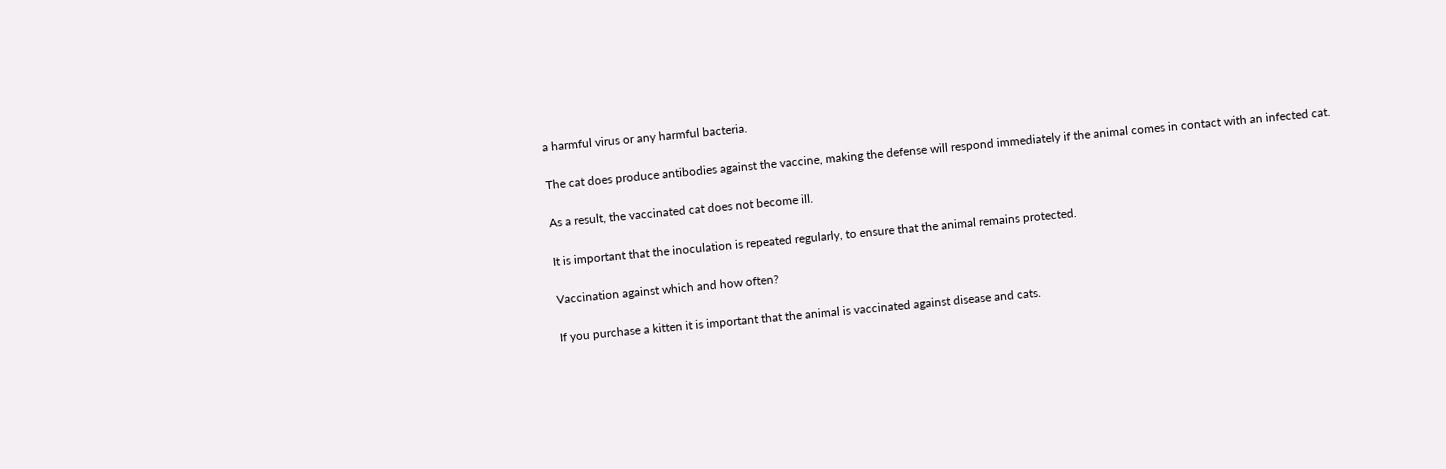a harmful virus or any harmful bacteria.

The cat does produce antibodies against the vaccine, making the defense will respond immediately if the animal comes in contact with an infected cat.

As a result, the vaccinated cat does not become ill.

It is important that the inoculation is repeated regularly, to ensure that the animal remains protected.

Vaccination against which and how often?

If you purchase a kitten it is important that the animal is vaccinated against disease and cats.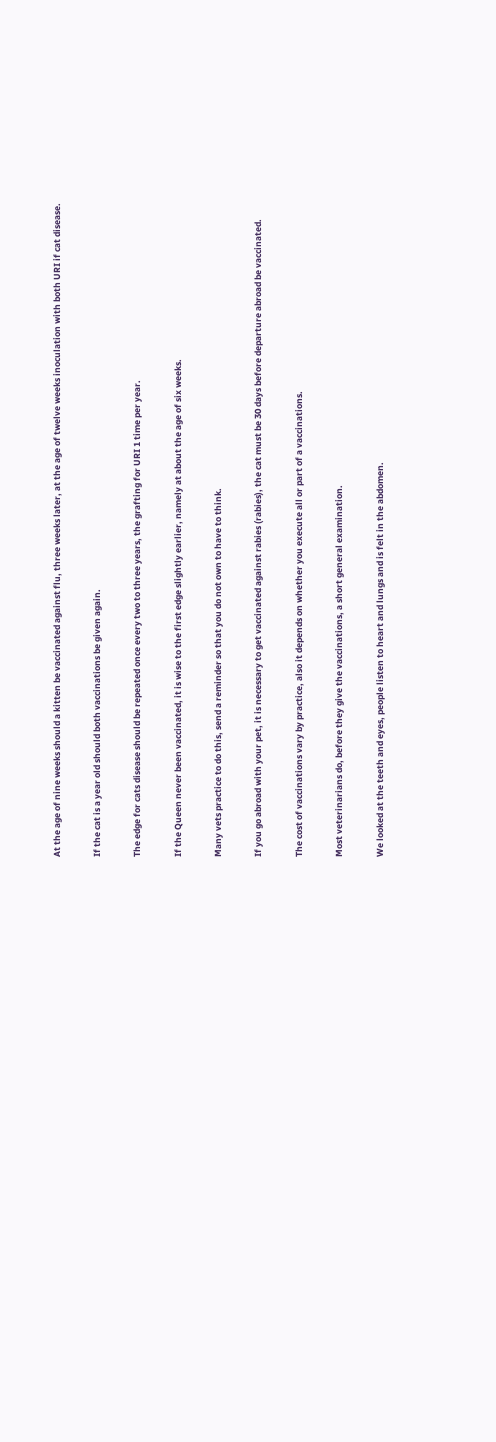At the age of nine weeks should a kitten be vaccinated against flu, three weeks later, at the age of twelve weeks inoculation with both URI if cat disease.

If the cat is a year old should both vaccinations be given again.

The edge for cats disease should be repeated once every two to three years, the grafting for URI 1 time per year.

If the Queen never been vaccinated, it is wise to the first edge slightly earlier, namely at about the age of six weeks.

Many vets practice to do this, send a reminder so that you do not own to have to think.

If you go abroad with your pet, it is necessary to get vaccinated against rabies (rabies), the cat must be 30 days before departure abroad be vaccinated.

The cost of vaccinations vary by practice, also it depends on whether you execute all or part of a vaccinations.

Most veterinarians do, before they give the vaccinations, a short general examination.

We looked at the teeth and eyes, people listen to heart and lungs and is felt in the abdomen.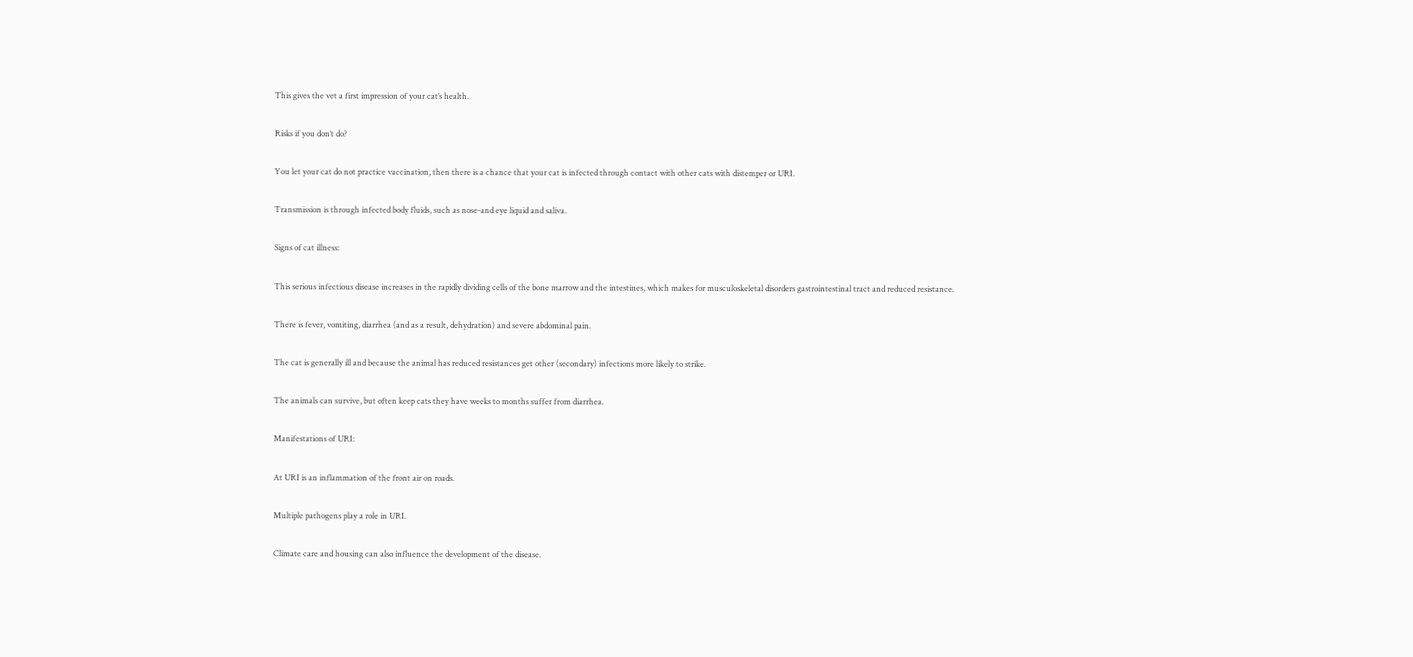This gives the vet a first impression of your cat’s health.

Risks if you don’t do?

You let your cat do not practice vaccination, then there is a chance that your cat is infected through contact with other cats with distemper or URI.

Transmission is through infected body fluids, such as nose-and eye liquid and saliva.

Signs of cat illness:

This serious infectious disease increases in the rapidly dividing cells of the bone marrow and the intestines, which makes for musculoskeletal disorders gastrointestinal tract and reduced resistance.

There is fever, vomiting, diarrhea (and as a result, dehydration) and severe abdominal pain.

The cat is generally ill and because the animal has reduced resistances get other (secondary) infections more likely to strike.

The animals can survive, but often keep cats they have weeks to months suffer from diarrhea.

Manifestations of URI:

At URI is an inflammation of the front air on roads.

Multiple pathogens play a role in URI.

Climate care and housing can also influence the development of the disease.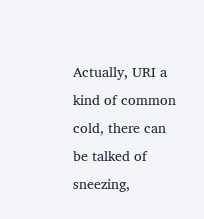Actually, URI a kind of common cold, there can be talked of sneezing,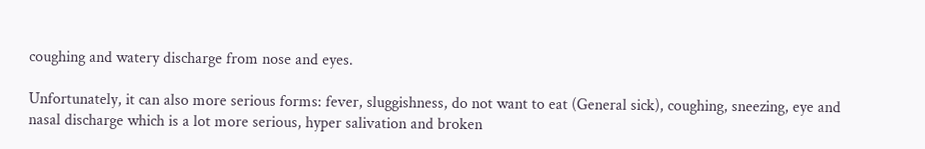coughing and watery discharge from nose and eyes.

Unfortunately, it can also more serious forms: fever, sluggishness, do not want to eat (General sick), coughing, sneezing, eye and nasal discharge which is a lot more serious, hyper salivation and broken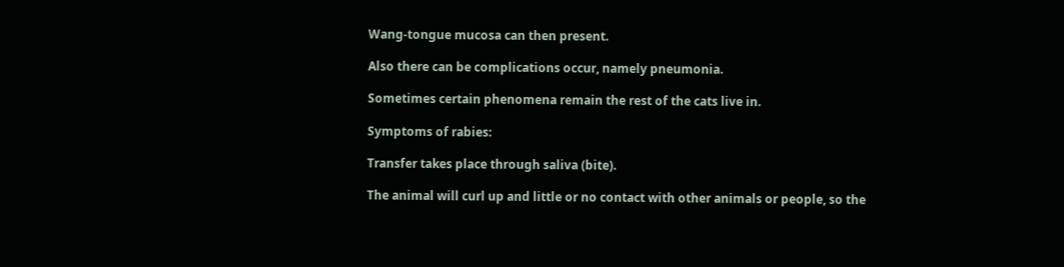Wang-tongue mucosa can then present.

Also there can be complications occur, namely pneumonia.

Sometimes certain phenomena remain the rest of the cats live in.

Symptoms of rabies:

Transfer takes place through saliva (bite).

The animal will curl up and little or no contact with other animals or people, so the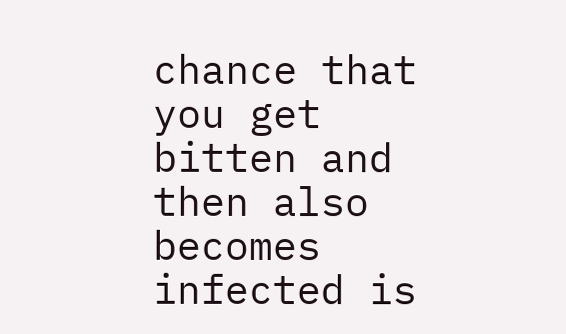chance that you get bitten and then also becomes infected is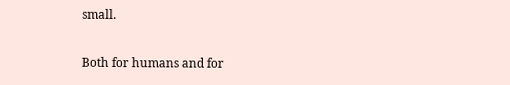small.

Both for humans and for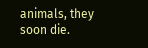animals, they soon die.